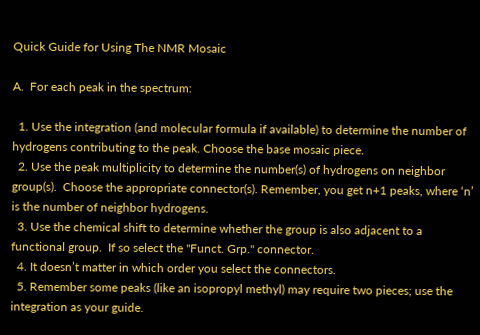Quick Guide for Using The NMR Mosaic

A.  For each peak in the spectrum:

  1. Use the integration (and molecular formula if available) to determine the number of hydrogens contributing to the peak. Choose the base mosaic piece.
  2. Use the peak multiplicity to determine the number(s) of hydrogens on neighbor group(s).  Choose the appropriate connector(s). Remember, you get n+1 peaks, where ‘n’ is the number of neighbor hydrogens.
  3. Use the chemical shift to determine whether the group is also adjacent to a functional group.  If so select the "Funct. Grp." connector.
  4. It doesn’t matter in which order you select the connectors.
  5. Remember some peaks (like an isopropyl methyl) may require two pieces; use the integration as your guide.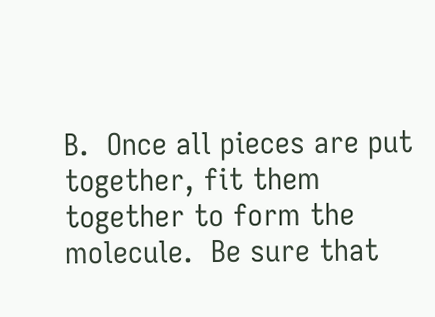B.  Once all pieces are put together, fit them together to form the molecule.  Be sure that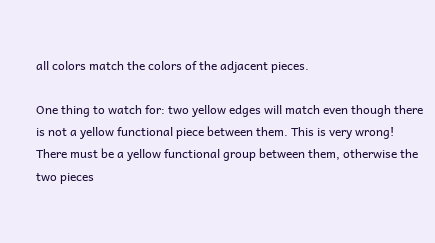all colors match the colors of the adjacent pieces.

One thing to watch for: two yellow edges will match even though there is not a yellow functional piece between them. This is very wrong! There must be a yellow functional group between them, otherwise the two pieces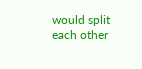would split each other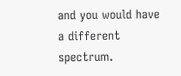and you would have a different spectrum.